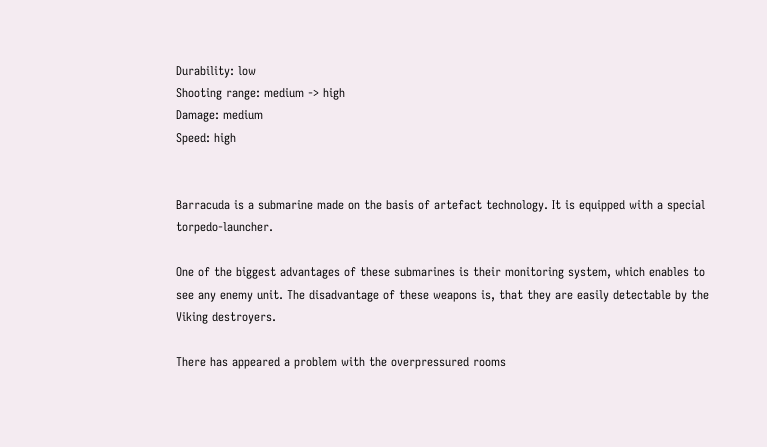Durability: low
Shooting range: medium -> high
Damage: medium
Speed: high


Barracuda is a submarine made on the basis of artefact technology. It is equipped with a special torpedo-launcher.

One of the biggest advantages of these submarines is their monitoring system, which enables to see any enemy unit. The disadvantage of these weapons is, that they are easily detectable by the Viking destroyers.

There has appeared a problem with the overpressured rooms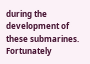during the development of these submarines. Fortunately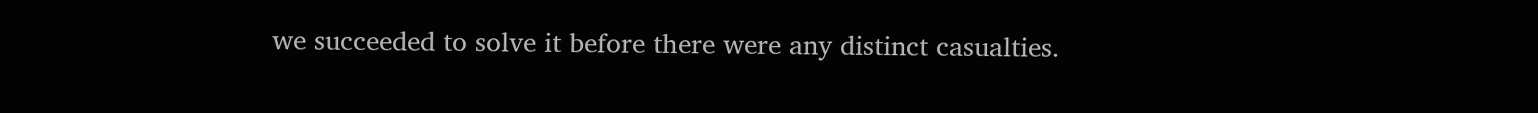we succeeded to solve it before there were any distinct casualties.